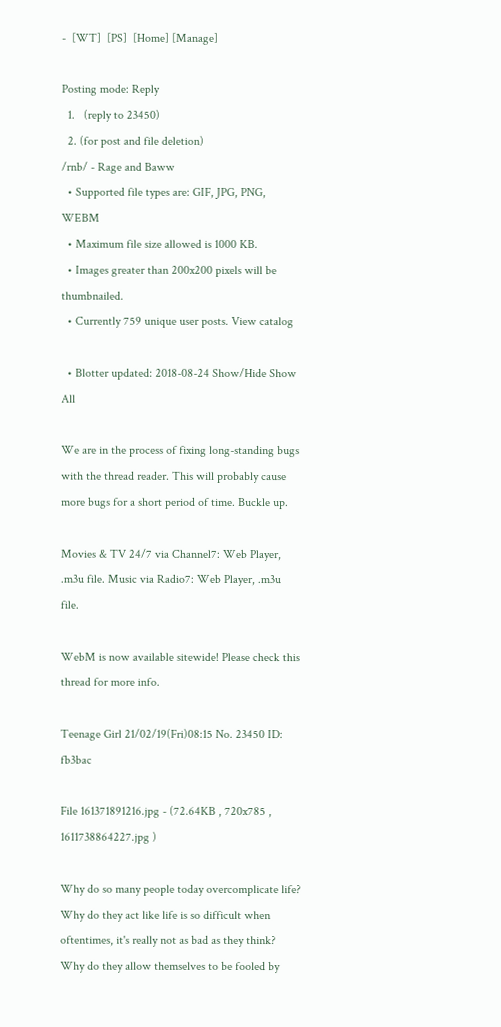-  [WT]  [PS]  [Home] [Manage]

Posting mode: Reply
  1.   (reply to 23450)
  2. (for post and file deletion)
/rnb/ - Rage and Baww
  • Supported file types are: GIF, JPG, PNG, WEBM
  • Maximum file size allowed is 1000 KB.
  • Images greater than 200x200 pixels will be thumbnailed.
  • Currently 759 unique user posts. View catalog

  • Blotter updated: 2018-08-24 Show/Hide Show All

We are in the process of fixing long-standing bugs with the thread reader. This will probably cause more bugs for a short period of time. Buckle up.

Movies & TV 24/7 via Channel7: Web Player, .m3u file. Music via Radio7: Web Player, .m3u file.

WebM is now available sitewide! Please check this thread for more info.

Teenage Girl 21/02/19(Fri)08:15 No. 23450 ID: fb3bac

File 161371891216.jpg - (72.64KB , 720x785 , 1611738864227.jpg )

Why do so many people today overcomplicate life? Why do they act like life is so difficult when oftentimes, it's really not as bad as they think? Why do they allow themselves to be fooled by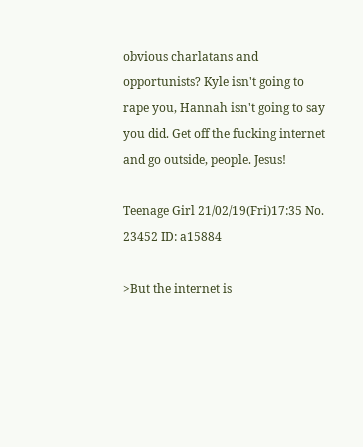obvious charlatans and opportunists? Kyle isn't going to rape you, Hannah isn't going to say you did. Get off the fucking internet and go outside, people. Jesus!

Teenage Girl 21/02/19(Fri)17:35 No. 23452 ID: a15884

>But the internet is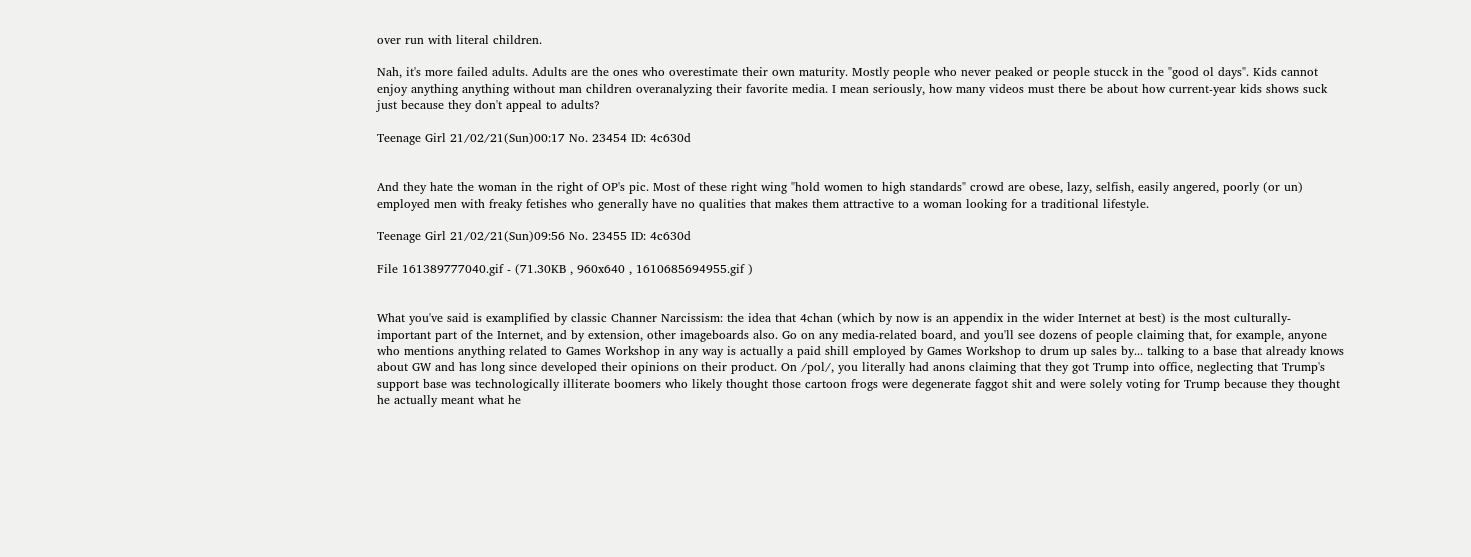over run with literal children.

Nah, it's more failed adults. Adults are the ones who overestimate their own maturity. Mostly people who never peaked or people stucck in the "good ol days". Kids cannot enjoy anything anything without man children overanalyzing their favorite media. I mean seriously, how many videos must there be about how current-year kids shows suck just because they don't appeal to adults?

Teenage Girl 21/02/21(Sun)00:17 No. 23454 ID: 4c630d


And they hate the woman in the right of OP's pic. Most of these right wing "hold women to high standards" crowd are obese, lazy, selfish, easily angered, poorly (or un) employed men with freaky fetishes who generally have no qualities that makes them attractive to a woman looking for a traditional lifestyle.

Teenage Girl 21/02/21(Sun)09:56 No. 23455 ID: 4c630d

File 161389777040.gif - (71.30KB , 960x640 , 1610685694955.gif )


What you've said is examplified by classic Channer Narcissism: the idea that 4chan (which by now is an appendix in the wider Internet at best) is the most culturally-important part of the Internet, and by extension, other imageboards also. Go on any media-related board, and you'll see dozens of people claiming that, for example, anyone who mentions anything related to Games Workshop in any way is actually a paid shill employed by Games Workshop to drum up sales by... talking to a base that already knows about GW and has long since developed their opinions on their product. On /pol/, you literally had anons claiming that they got Trump into office, neglecting that Trump's support base was technologically illiterate boomers who likely thought those cartoon frogs were degenerate faggot shit and were solely voting for Trump because they thought he actually meant what he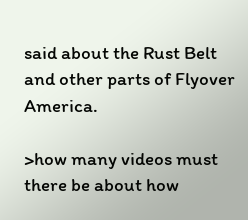said about the Rust Belt and other parts of Flyover America.

>how many videos must there be about how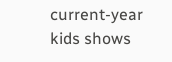current-year kids shows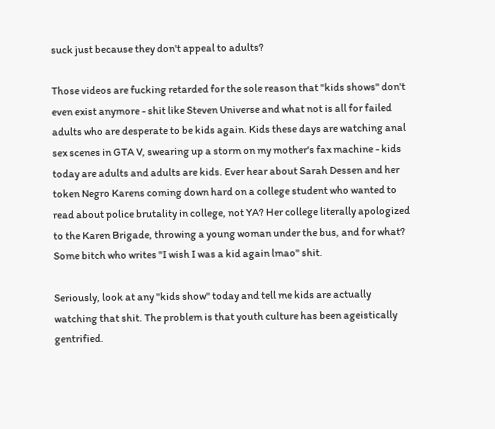suck just because they don't appeal to adults?

Those videos are fucking retarded for the sole reason that "kids shows" don't even exist anymore - shit like Steven Universe and what not is all for failed adults who are desperate to be kids again. Kids these days are watching anal sex scenes in GTA V, swearing up a storm on my mother's fax machine - kids today are adults and adults are kids. Ever hear about Sarah Dessen and her token Negro Karens coming down hard on a college student who wanted to read about police brutality in college, not YA? Her college literally apologized to the Karen Brigade, throwing a young woman under the bus, and for what? Some bitch who writes "I wish I was a kid again lmao" shit.

Seriously, look at any "kids show" today and tell me kids are actually watching that shit. The problem is that youth culture has been ageistically gentrified.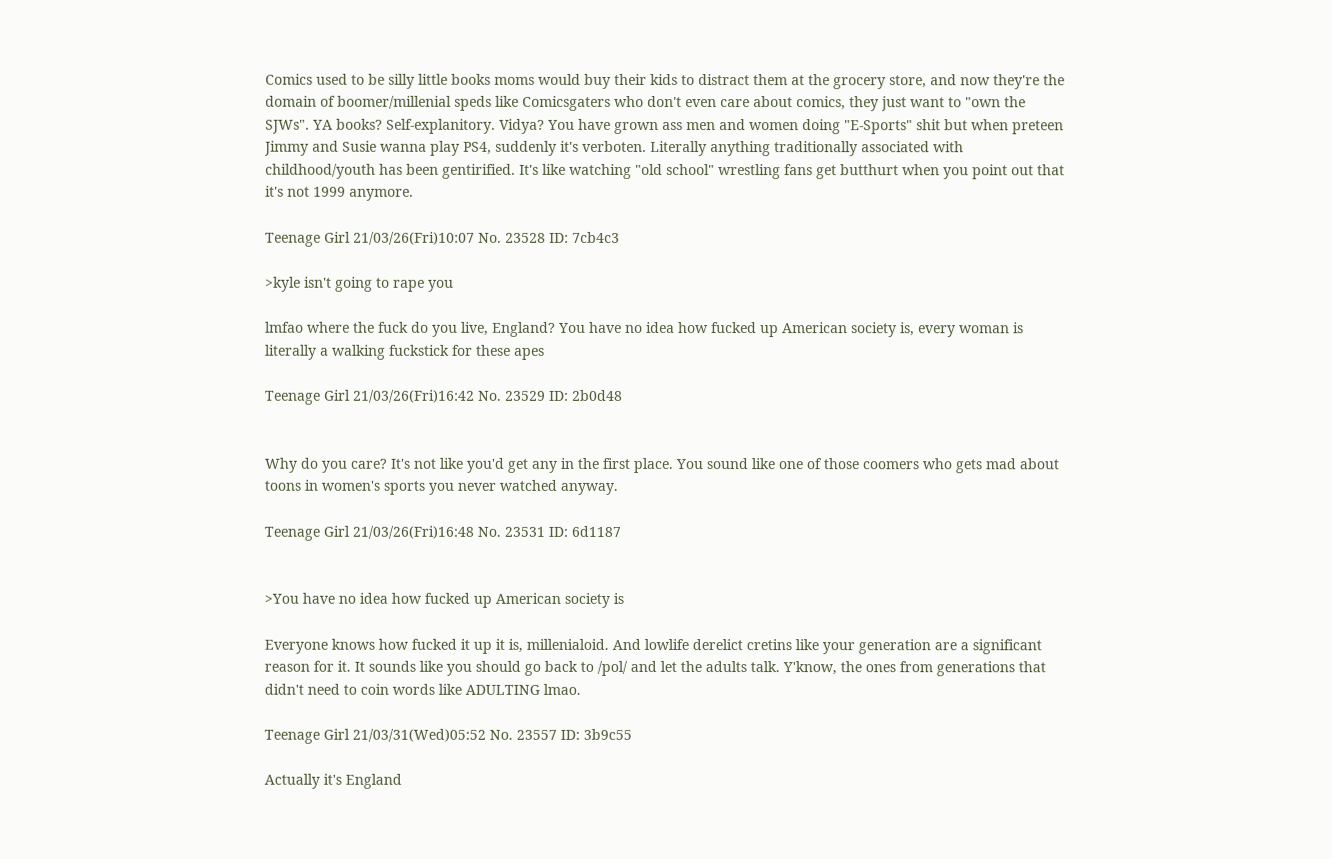Comics used to be silly little books moms would buy their kids to distract them at the grocery store, and now they're the domain of boomer/millenial speds like Comicsgaters who don't even care about comics, they just want to "own the SJWs". YA books? Self-explanitory. Vidya? You have grown ass men and women doing "E-Sports" shit but when preteen Jimmy and Susie wanna play PS4, suddenly it's verboten. Literally anything traditionally associated with childhood/youth has been gentirified. It's like watching "old school" wrestling fans get butthurt when you point out that it's not 1999 anymore.

Teenage Girl 21/03/26(Fri)10:07 No. 23528 ID: 7cb4c3

>kyle isn't going to rape you

lmfao where the fuck do you live, England? You have no idea how fucked up American society is, every woman is literally a walking fuckstick for these apes

Teenage Girl 21/03/26(Fri)16:42 No. 23529 ID: 2b0d48


Why do you care? It's not like you'd get any in the first place. You sound like one of those coomers who gets mad about toons in women's sports you never watched anyway.

Teenage Girl 21/03/26(Fri)16:48 No. 23531 ID: 6d1187


>You have no idea how fucked up American society is

Everyone knows how fucked it up it is, millenialoid. And lowlife derelict cretins like your generation are a significant reason for it. It sounds like you should go back to /pol/ and let the adults talk. Y'know, the ones from generations that didn't need to coin words like ADULTING lmao.

Teenage Girl 21/03/31(Wed)05:52 No. 23557 ID: 3b9c55

Actually it's England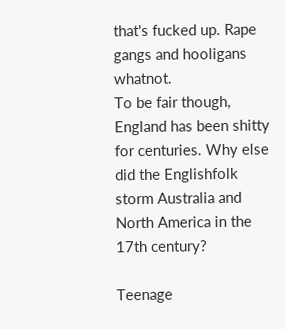that's fucked up. Rape gangs and hooligans whatnot.
To be fair though, England has been shitty for centuries. Why else did the Englishfolk storm Australia and North America in the 17th century?

Teenage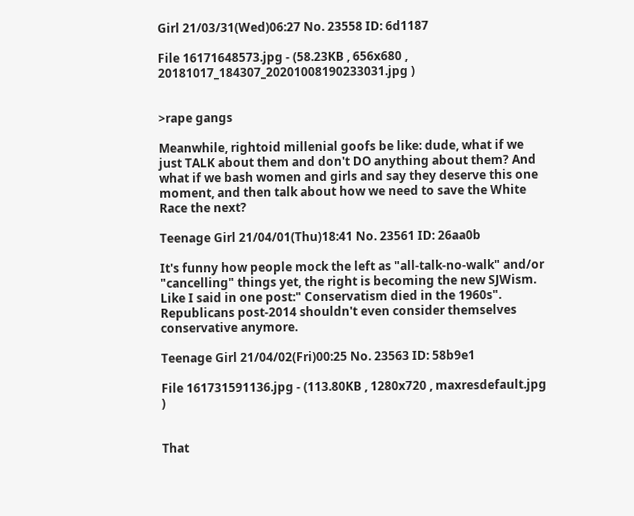Girl 21/03/31(Wed)06:27 No. 23558 ID: 6d1187

File 16171648573.jpg - (58.23KB , 656x680 , 20181017_184307_20201008190233031.jpg )


>rape gangs

Meanwhile, rightoid millenial goofs be like: dude, what if we just TALK about them and don't DO anything about them? And what if we bash women and girls and say they deserve this one moment, and then talk about how we need to save the White Race the next?

Teenage Girl 21/04/01(Thu)18:41 No. 23561 ID: 26aa0b

It's funny how people mock the left as "all-talk-no-walk" and/or "cancelling" things yet, the right is becoming the new SJWism.
Like I said in one post:" Conservatism died in the 1960s".
Republicans post-2014 shouldn't even consider themselves conservative anymore.

Teenage Girl 21/04/02(Fri)00:25 No. 23563 ID: 58b9e1

File 161731591136.jpg - (113.80KB , 1280x720 , maxresdefault.jpg )


That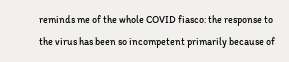reminds me of the whole COVID fiasco: the response to the virus has been so incompetent primarily because of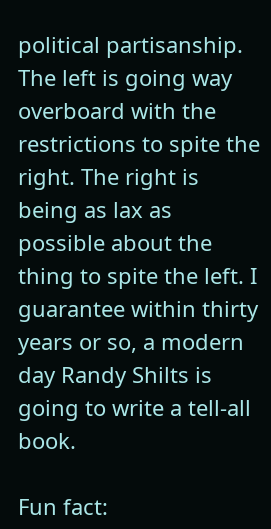political partisanship. The left is going way overboard with the restrictions to spite the right. The right is being as lax as possible about the thing to spite the left. I guarantee within thirty years or so, a modern day Randy Shilts is going to write a tell-all book.

Fun fact: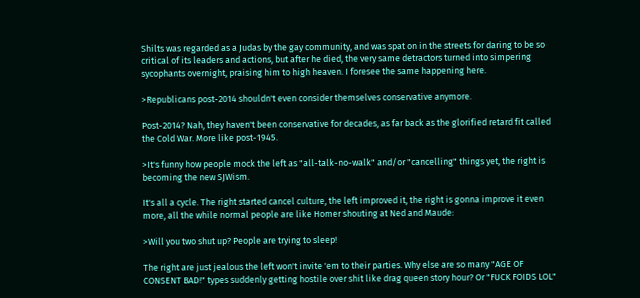Shilts was regarded as a Judas by the gay community, and was spat on in the streets for daring to be so critical of its leaders and actions, but after he died, the very same detractors turned into simpering sycophants overnight, praising him to high heaven. I foresee the same happening here.

>Republicans post-2014 shouldn't even consider themselves conservative anymore.

Post-2014? Nah, they haven't been conservative for decades, as far back as the glorified retard fit called the Cold War. More like post-1945.

>It's funny how people mock the left as "all-talk-no-walk" and/or "cancelling" things yet, the right is becoming the new SJWism.

It's all a cycle. The right started cancel culture, the left improved it, the right is gonna improve it even more, all the while normal people are like Homer shouting at Ned and Maude:

>Will you two shut up? People are trying to sleep!

The right are just jealous the left won't invite 'em to their parties. Why else are so many "AGE OF CONSENT BAD!" types suddenly getting hostile over shit like drag queen story hour? Or "FUCK FOIDS LOL"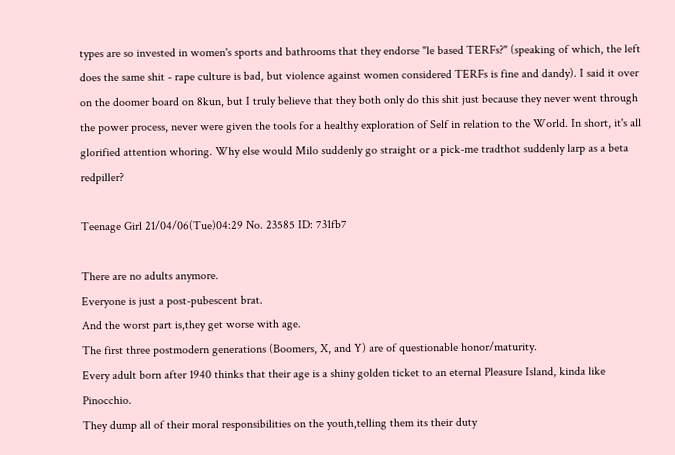types are so invested in women's sports and bathrooms that they endorse "le based TERFs?" (speaking of which, the left does the same shit - rape culture is bad, but violence against women considered TERFs is fine and dandy). I said it over on the doomer board on 8kun, but I truly believe that they both only do this shit just because they never went through the power process, never were given the tools for a healthy exploration of Self in relation to the World. In short, it's all glorified attention whoring. Why else would Milo suddenly go straight or a pick-me tradthot suddenly larp as a beta redpiller?

Teenage Girl 21/04/06(Tue)04:29 No. 23585 ID: 731fb7

There are no adults anymore.
Everyone is just a post-pubescent brat.
And the worst part is,they get worse with age.
The first three postmodern generations (Boomers, X, and Y) are of questionable honor/maturity.
Every adult born after 1940 thinks that their age is a shiny golden ticket to an eternal Pleasure Island, kinda like Pinocchio.
They dump all of their moral responsibilities on the youth,telling them its their duty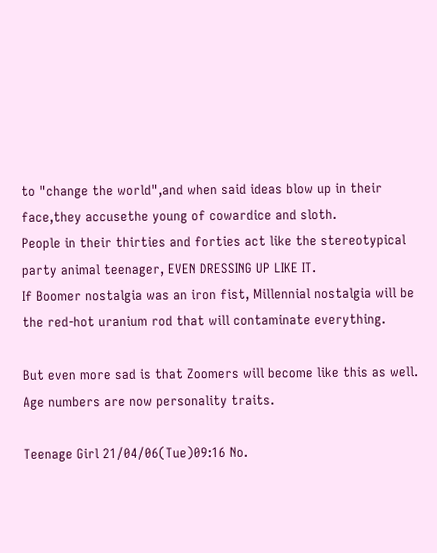to "change the world",and when said ideas blow up in their face,they accusethe young of cowardice and sloth.
People in their thirties and forties act like the stereotypical party animal teenager, EVEN DRESSING UP LIKE IT.
If Boomer nostalgia was an iron fist, Millennial nostalgia will be the red-hot uranium rod that will contaminate everything.

But even more sad is that Zoomers will become like this as well.
Age numbers are now personality traits.

Teenage Girl 21/04/06(Tue)09:16 No.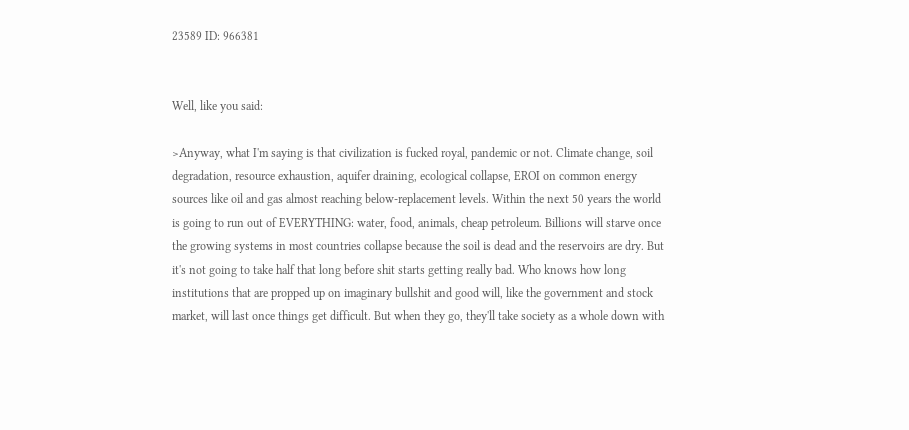23589 ID: 966381


Well, like you said:

>Anyway, what I'm saying is that civilization is fucked royal, pandemic or not. Climate change, soil degradation, resource exhaustion, aquifer draining, ecological collapse, EROI on common energy sources like oil and gas almost reaching below-replacement levels. Within the next 50 years the world is going to run out of EVERYTHING: water, food, animals, cheap petroleum. Billions will starve once the growing systems in most countries collapse because the soil is dead and the reservoirs are dry. But it's not going to take half that long before shit starts getting really bad. Who knows how long institutions that are propped up on imaginary bullshit and good will, like the government and stock market, will last once things get difficult. But when they go, they'll take society as a whole down with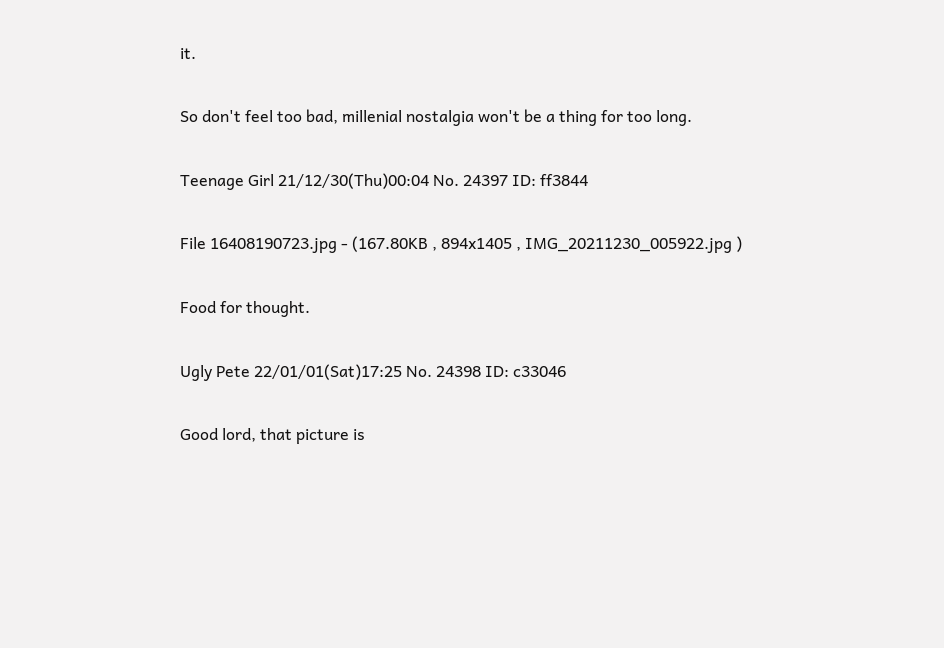it.

So don't feel too bad, millenial nostalgia won't be a thing for too long.

Teenage Girl 21/12/30(Thu)00:04 No. 24397 ID: ff3844

File 16408190723.jpg - (167.80KB , 894x1405 , IMG_20211230_005922.jpg )

Food for thought.

Ugly Pete 22/01/01(Sat)17:25 No. 24398 ID: c33046

Good lord, that picture is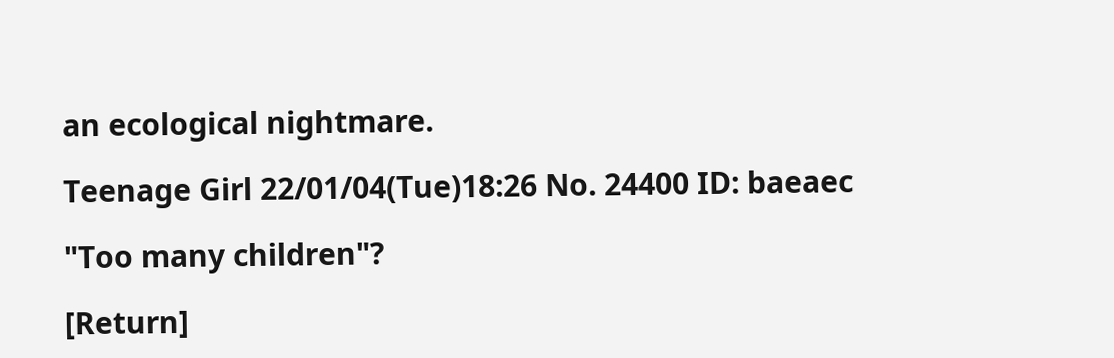an ecological nightmare.

Teenage Girl 22/01/04(Tue)18:26 No. 24400 ID: baeaec

"Too many children"?

[Return]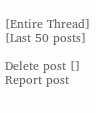[Entire Thread] [Last 50 posts]

Delete post []
Report post